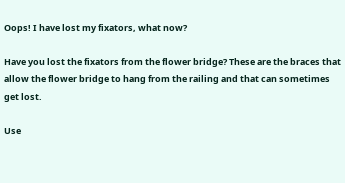Oops! I have lost my fixators, what now?

Have you lost the fixators from the flower bridge? These are the braces that allow the flower bridge to hang from the railing and that can sometimes get lost.

Use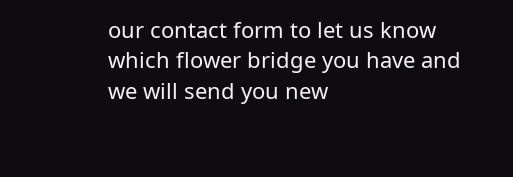our contact form to let us know which flower bridge you have and we will send you new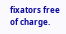fixators free of charge.